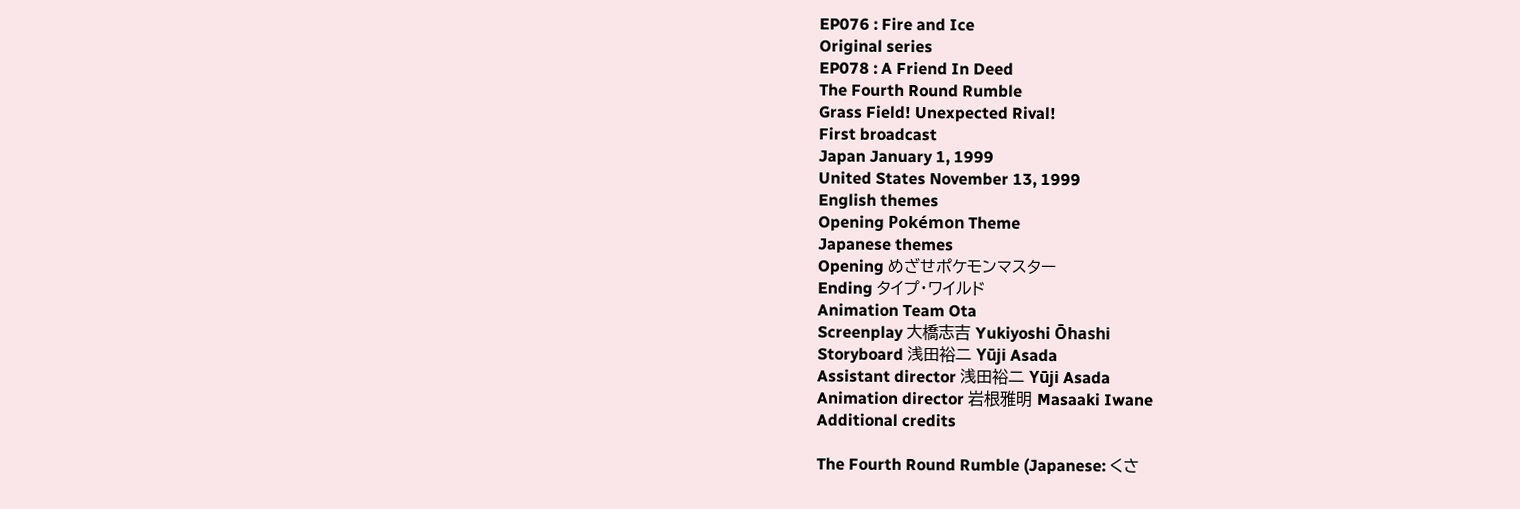EP076 : Fire and Ice
Original series
EP078 : A Friend In Deed
The Fourth Round Rumble
Grass Field! Unexpected Rival!
First broadcast
Japan January 1, 1999
United States November 13, 1999
English themes
Opening Pokémon Theme
Japanese themes
Opening めざせポケモンマスター
Ending タイプ・ワイルド
Animation Team Ota
Screenplay 大橋志吉 Yukiyoshi Ōhashi
Storyboard 浅田裕二 Yūji Asada
Assistant director 浅田裕二 Yūji Asada
Animation director 岩根雅明 Masaaki Iwane
Additional credits

The Fourth Round Rumble (Japanese: くさ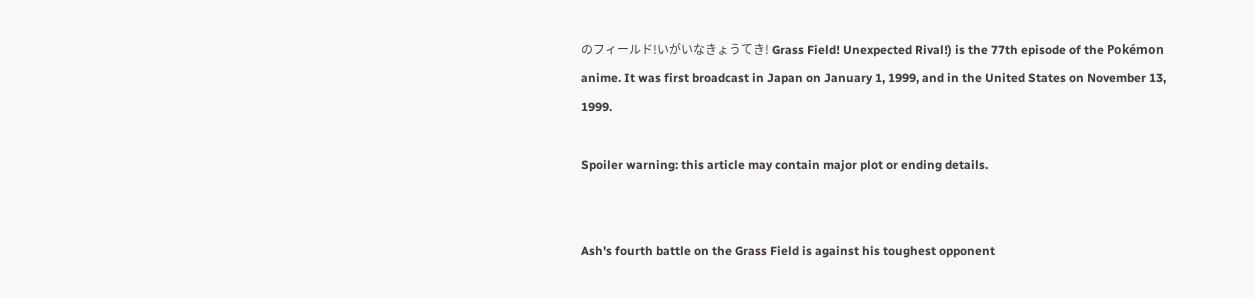のフィールド!いがいなきょうてき! Grass Field! Unexpected Rival!) is the 77th episode of the Pokémon anime. It was first broadcast in Japan on January 1, 1999, and in the United States on November 13, 1999.

Spoiler warning: this article may contain major plot or ending details.


Ash's fourth battle on the Grass Field is against his toughest opponent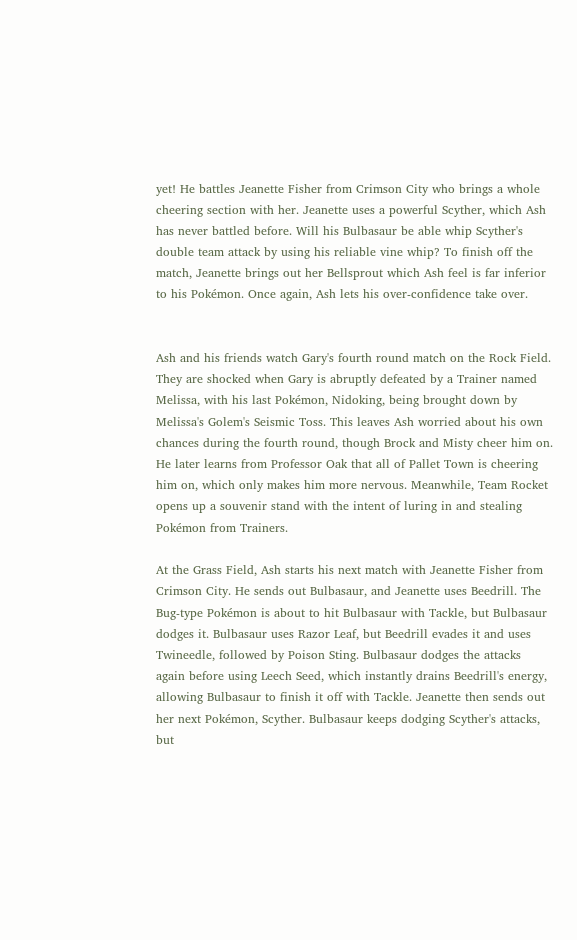yet! He battles Jeanette Fisher from Crimson City who brings a whole cheering section with her. Jeanette uses a powerful Scyther, which Ash has never battled before. Will his Bulbasaur be able whip Scyther's double team attack by using his reliable vine whip? To finish off the match, Jeanette brings out her Bellsprout which Ash feel is far inferior to his Pokémon. Once again, Ash lets his over-confidence take over.


Ash and his friends watch Gary's fourth round match on the Rock Field. They are shocked when Gary is abruptly defeated by a Trainer named Melissa, with his last Pokémon, Nidoking, being brought down by Melissa's Golem's Seismic Toss. This leaves Ash worried about his own chances during the fourth round, though Brock and Misty cheer him on. He later learns from Professor Oak that all of Pallet Town is cheering him on, which only makes him more nervous. Meanwhile, Team Rocket opens up a souvenir stand with the intent of luring in and stealing Pokémon from Trainers.

At the Grass Field, Ash starts his next match with Jeanette Fisher from Crimson City. He sends out Bulbasaur, and Jeanette uses Beedrill. The Bug-type Pokémon is about to hit Bulbasaur with Tackle, but Bulbasaur dodges it. Bulbasaur uses Razor Leaf, but Beedrill evades it and uses Twineedle, followed by Poison Sting. Bulbasaur dodges the attacks again before using Leech Seed, which instantly drains Beedrill's energy, allowing Bulbasaur to finish it off with Tackle. Jeanette then sends out her next Pokémon, Scyther. Bulbasaur keeps dodging Scyther's attacks, but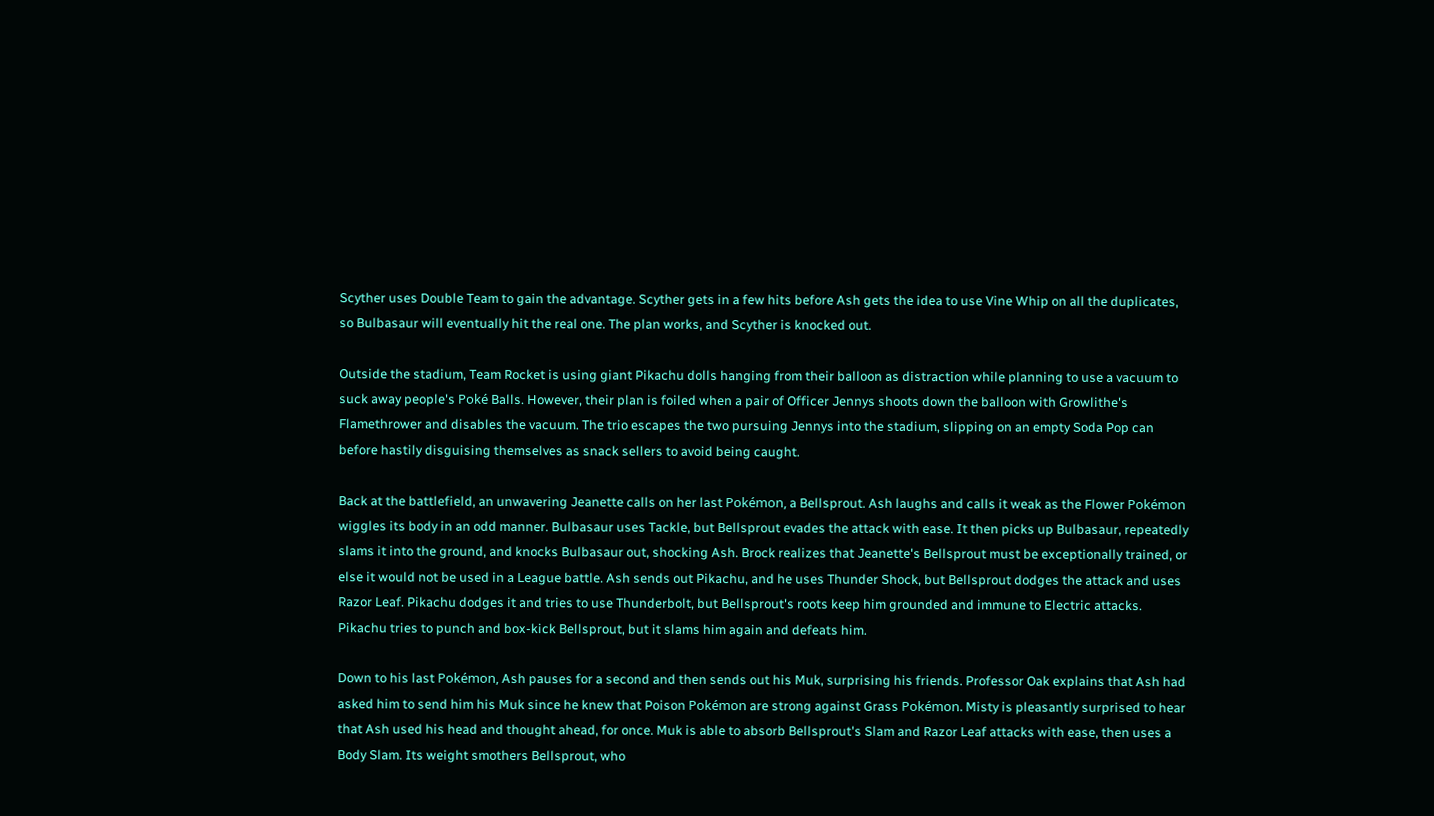Scyther uses Double Team to gain the advantage. Scyther gets in a few hits before Ash gets the idea to use Vine Whip on all the duplicates, so Bulbasaur will eventually hit the real one. The plan works, and Scyther is knocked out.

Outside the stadium, Team Rocket is using giant Pikachu dolls hanging from their balloon as distraction while planning to use a vacuum to suck away people's Poké Balls. However, their plan is foiled when a pair of Officer Jennys shoots down the balloon with Growlithe's Flamethrower and disables the vacuum. The trio escapes the two pursuing Jennys into the stadium, slipping on an empty Soda Pop can before hastily disguising themselves as snack sellers to avoid being caught.

Back at the battlefield, an unwavering Jeanette calls on her last Pokémon, a Bellsprout. Ash laughs and calls it weak as the Flower Pokémon wiggles its body in an odd manner. Bulbasaur uses Tackle, but Bellsprout evades the attack with ease. It then picks up Bulbasaur, repeatedly slams it into the ground, and knocks Bulbasaur out, shocking Ash. Brock realizes that Jeanette's Bellsprout must be exceptionally trained, or else it would not be used in a League battle. Ash sends out Pikachu, and he uses Thunder Shock, but Bellsprout dodges the attack and uses Razor Leaf. Pikachu dodges it and tries to use Thunderbolt, but Bellsprout's roots keep him grounded and immune to Electric attacks. Pikachu tries to punch and box-kick Bellsprout, but it slams him again and defeats him.

Down to his last Pokémon, Ash pauses for a second and then sends out his Muk, surprising his friends. Professor Oak explains that Ash had asked him to send him his Muk since he knew that Poison Pokémon are strong against Grass Pokémon. Misty is pleasantly surprised to hear that Ash used his head and thought ahead, for once. Muk is able to absorb Bellsprout's Slam and Razor Leaf attacks with ease, then uses a Body Slam. Its weight smothers Bellsprout, who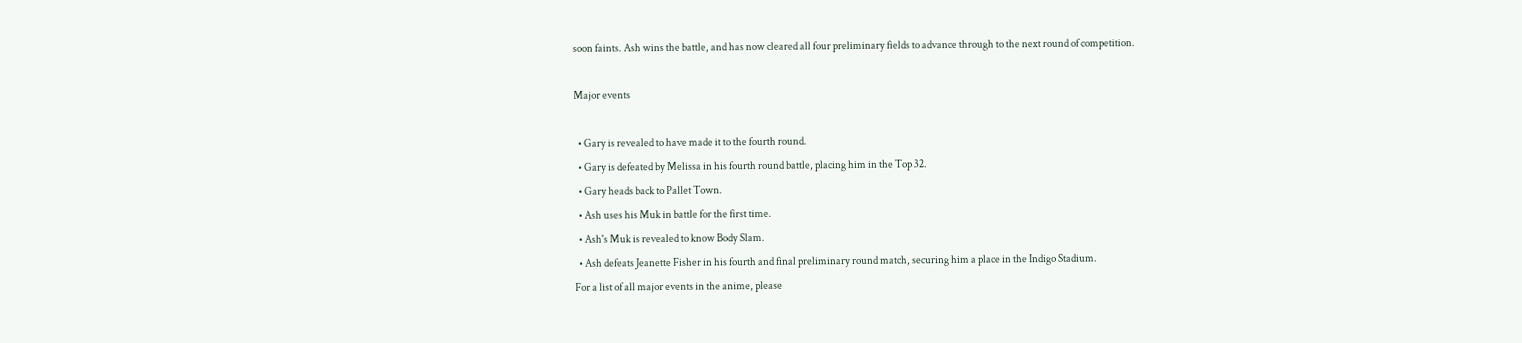soon faints. Ash wins the battle, and has now cleared all four preliminary fields to advance through to the next round of competition.

Major events

  • Gary is revealed to have made it to the fourth round.
  • Gary is defeated by Melissa in his fourth round battle, placing him in the Top 32.
  • Gary heads back to Pallet Town.
  • Ash uses his Muk in battle for the first time.
  • Ash's Muk is revealed to know Body Slam.
  • Ash defeats Jeanette Fisher in his fourth and final preliminary round match, securing him a place in the Indigo Stadium.
For a list of all major events in the anime, please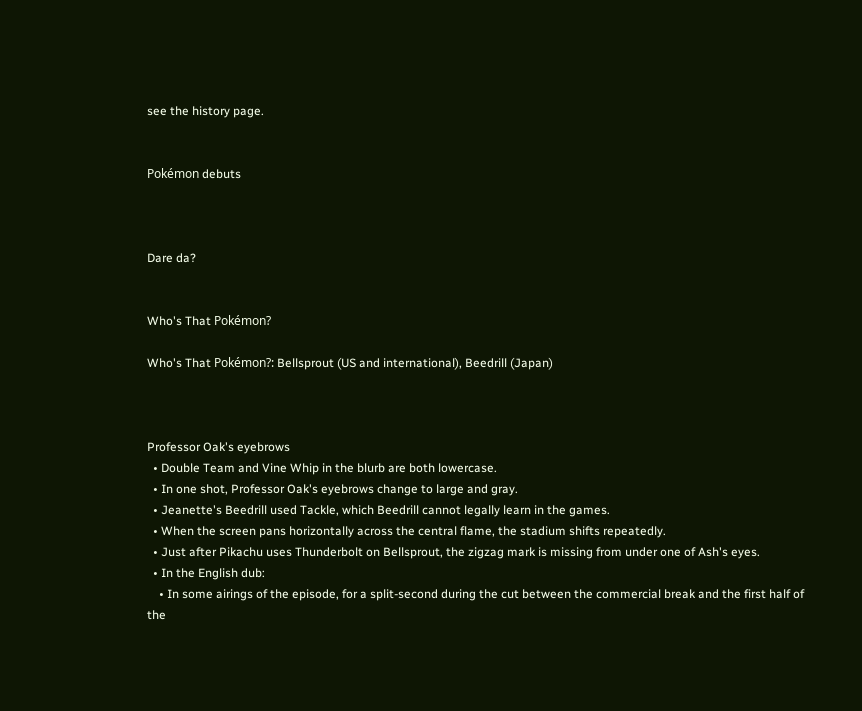see the history page.


Pokémon debuts



Dare da?


Who's That Pokémon?

Who's That Pokémon?: Bellsprout (US and international), Beedrill (Japan)



Professor Oak's eyebrows
  • Double Team and Vine Whip in the blurb are both lowercase.
  • In one shot, Professor Oak's eyebrows change to large and gray.
  • Jeanette's Beedrill used Tackle, which Beedrill cannot legally learn in the games.
  • When the screen pans horizontally across the central flame, the stadium shifts repeatedly.
  • Just after Pikachu uses Thunderbolt on Bellsprout, the zigzag mark is missing from under one of Ash's eyes.
  • In the English dub:
    • In some airings of the episode, for a split-second during the cut between the commercial break and the first half of the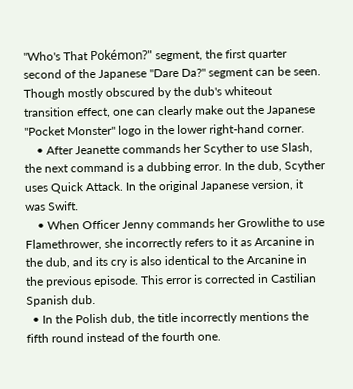"Who's That Pokémon?" segment, the first quarter second of the Japanese "Dare Da?" segment can be seen. Though mostly obscured by the dub's whiteout transition effect, one can clearly make out the Japanese "Pocket Monster" logo in the lower right-hand corner.
    • After Jeanette commands her Scyther to use Slash, the next command is a dubbing error. In the dub, Scyther uses Quick Attack. In the original Japanese version, it was Swift.
    • When Officer Jenny commands her Growlithe to use Flamethrower, she incorrectly refers to it as Arcanine in the dub, and its cry is also identical to the Arcanine in the previous episode. This error is corrected in Castilian Spanish dub.
  • In the Polish dub, the title incorrectly mentions the fifth round instead of the fourth one.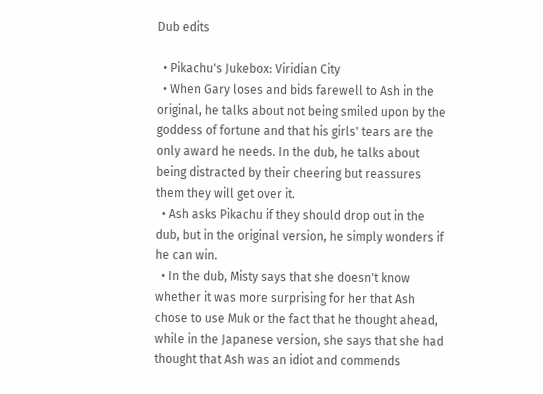Dub edits

  • Pikachu's Jukebox: Viridian City
  • When Gary loses and bids farewell to Ash in the original, he talks about not being smiled upon by the goddess of fortune and that his girls' tears are the only award he needs. In the dub, he talks about being distracted by their cheering but reassures them they will get over it.
  • Ash asks Pikachu if they should drop out in the dub, but in the original version, he simply wonders if he can win.
  • In the dub, Misty says that she doesn't know whether it was more surprising for her that Ash chose to use Muk or the fact that he thought ahead, while in the Japanese version, she says that she had thought that Ash was an idiot and commends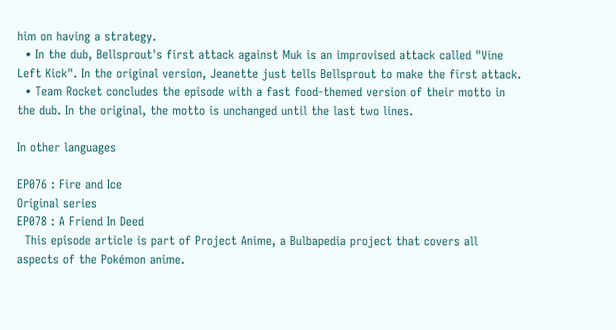him on having a strategy.
  • In the dub, Bellsprout's first attack against Muk is an improvised attack called "Vine Left Kick". In the original version, Jeanette just tells Bellsprout to make the first attack.
  • Team Rocket concludes the episode with a fast food-themed version of their motto in the dub. In the original, the motto is unchanged until the last two lines.

In other languages

EP076 : Fire and Ice
Original series
EP078 : A Friend In Deed
  This episode article is part of Project Anime, a Bulbapedia project that covers all aspects of the Pokémon anime.